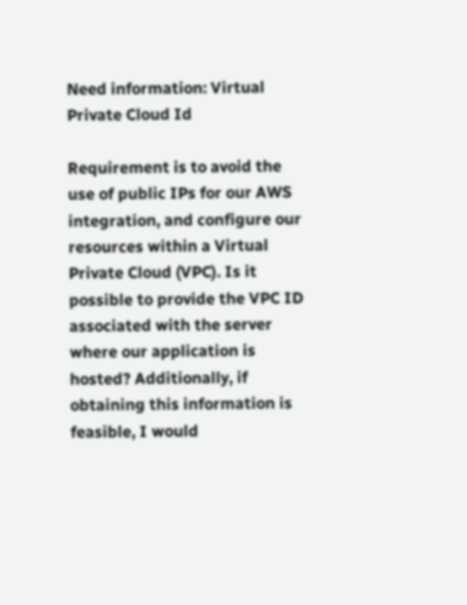Need information: Virtual Private Cloud Id

Requirement is to avoid the use of public IPs for our AWS integration, and configure our resources within a Virtual Private Cloud (VPC). Is it possible to provide the VPC ID associated with the server where our application is hosted? Additionally, if obtaining this information is feasible, I would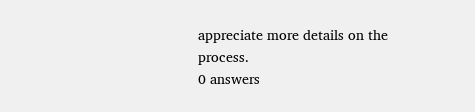appreciate more details on the process.
0 answers